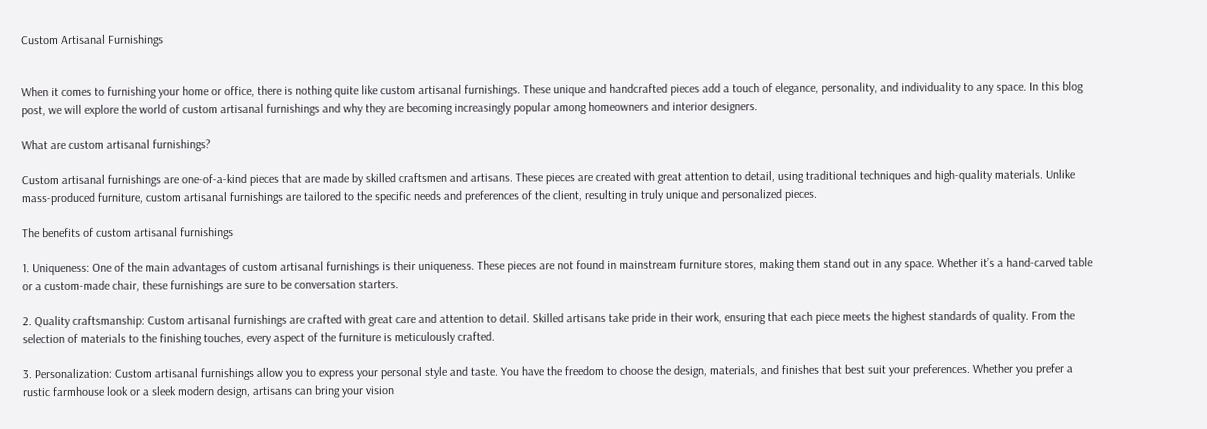Custom Artisanal Furnishings


When it comes to furnishing your home or office, there is nothing quite like custom artisanal furnishings. These unique and handcrafted pieces add a touch of elegance, personality, and individuality to any space. In this blog post, we will explore the world of custom artisanal furnishings and why they are becoming increasingly popular among homeowners and interior designers.

What are custom artisanal furnishings?

Custom artisanal furnishings are one-of-a-kind pieces that are made by skilled craftsmen and artisans. These pieces are created with great attention to detail, using traditional techniques and high-quality materials. Unlike mass-produced furniture, custom artisanal furnishings are tailored to the specific needs and preferences of the client, resulting in truly unique and personalized pieces.

The benefits of custom artisanal furnishings

1. Uniqueness: One of the main advantages of custom artisanal furnishings is their uniqueness. These pieces are not found in mainstream furniture stores, making them stand out in any space. Whether it’s a hand-carved table or a custom-made chair, these furnishings are sure to be conversation starters.

2. Quality craftsmanship: Custom artisanal furnishings are crafted with great care and attention to detail. Skilled artisans take pride in their work, ensuring that each piece meets the highest standards of quality. From the selection of materials to the finishing touches, every aspect of the furniture is meticulously crafted.

3. Personalization: Custom artisanal furnishings allow you to express your personal style and taste. You have the freedom to choose the design, materials, and finishes that best suit your preferences. Whether you prefer a rustic farmhouse look or a sleek modern design, artisans can bring your vision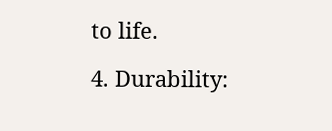to life.

4. Durability: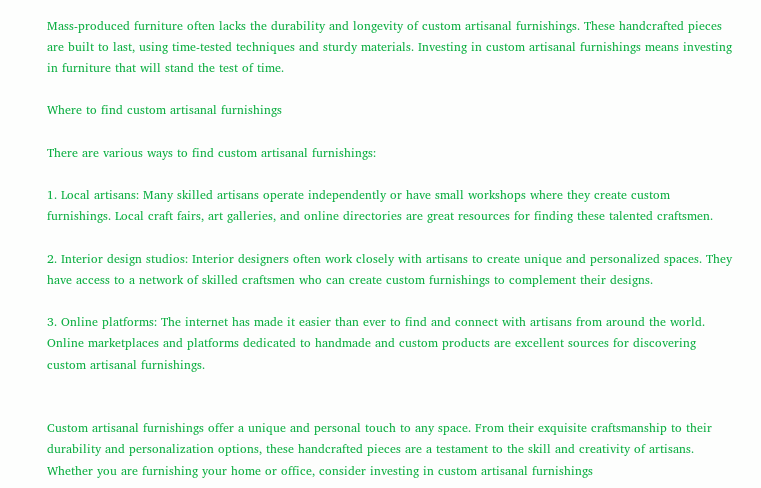Mass-produced furniture often lacks the durability and longevity of custom artisanal furnishings. These handcrafted pieces are built to last, using time-tested techniques and sturdy materials. Investing in custom artisanal furnishings means investing in furniture that will stand the test of time.

Where to find custom artisanal furnishings

There are various ways to find custom artisanal furnishings:

1. Local artisans: Many skilled artisans operate independently or have small workshops where they create custom furnishings. Local craft fairs, art galleries, and online directories are great resources for finding these talented craftsmen.

2. Interior design studios: Interior designers often work closely with artisans to create unique and personalized spaces. They have access to a network of skilled craftsmen who can create custom furnishings to complement their designs.

3. Online platforms: The internet has made it easier than ever to find and connect with artisans from around the world. Online marketplaces and platforms dedicated to handmade and custom products are excellent sources for discovering custom artisanal furnishings.


Custom artisanal furnishings offer a unique and personal touch to any space. From their exquisite craftsmanship to their durability and personalization options, these handcrafted pieces are a testament to the skill and creativity of artisans. Whether you are furnishing your home or office, consider investing in custom artisanal furnishings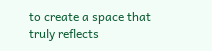to create a space that truly reflects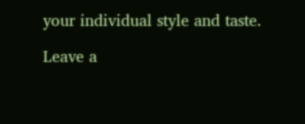your individual style and taste.

Leave a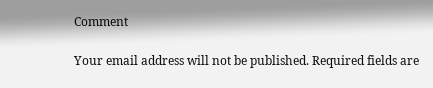Comment

Your email address will not be published. Required fields are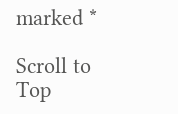marked *

Scroll to Top